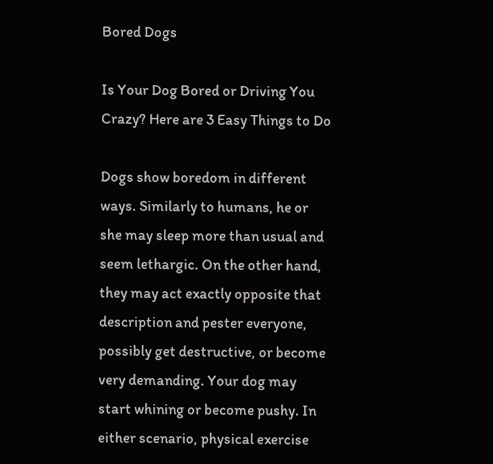Bored Dogs

Is Your Dog Bored or Driving You Crazy? Here are 3 Easy Things to Do

Dogs show boredom in different ways. Similarly to humans, he or she may sleep more than usual and seem lethargic. On the other hand, they may act exactly opposite that description and pester everyone, possibly get destructive, or become very demanding. Your dog may start whining or become pushy. In either scenario, physical exercise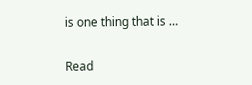is one thing that is …

Read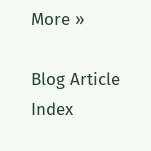More »

Blog Article Index